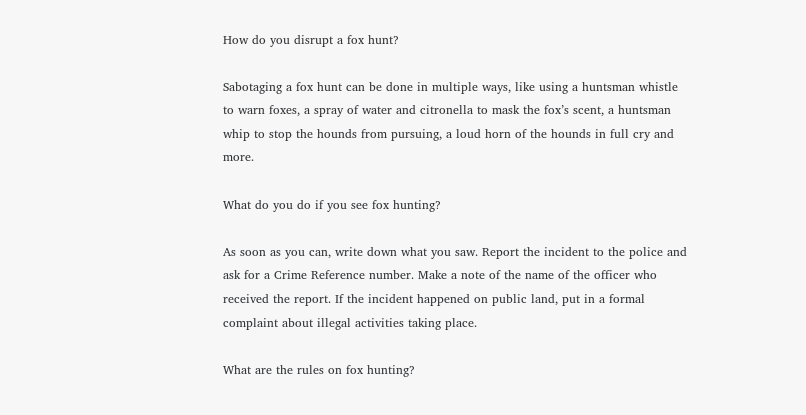How do you disrupt a fox hunt?

Sabotaging a fox hunt can be done in multiple ways, like using a huntsman whistle to warn foxes, a spray of water and citronella to mask the fox’s scent, a huntsman whip to stop the hounds from pursuing, a loud horn of the hounds in full cry and more.

What do you do if you see fox hunting?

As soon as you can, write down what you saw. Report the incident to the police and ask for a Crime Reference number. Make a note of the name of the officer who received the report. If the incident happened on public land, put in a formal complaint about illegal activities taking place.

What are the rules on fox hunting?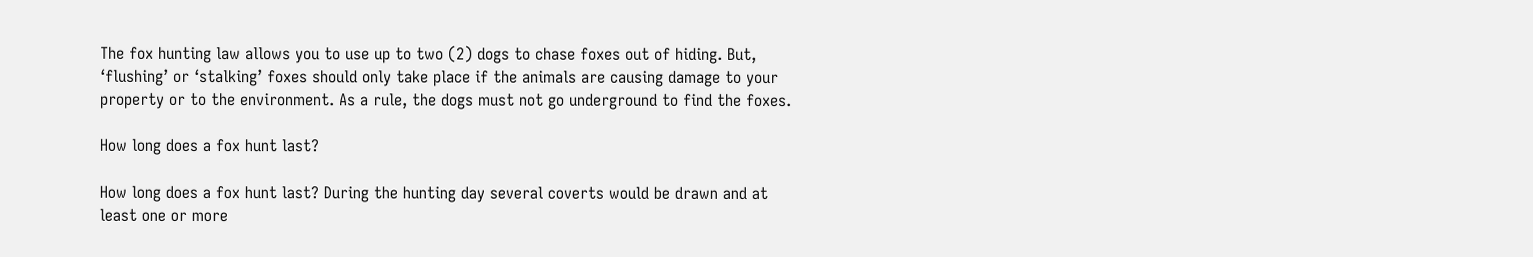The fox hunting law allows you to use up to two (2) dogs to chase foxes out of hiding. But, ‘flushing’ or ‘stalking’ foxes should only take place if the animals are causing damage to your property or to the environment. As a rule, the dogs must not go underground to find the foxes.

How long does a fox hunt last?

How long does a fox hunt last? During the hunting day several coverts would be drawn and at least one or more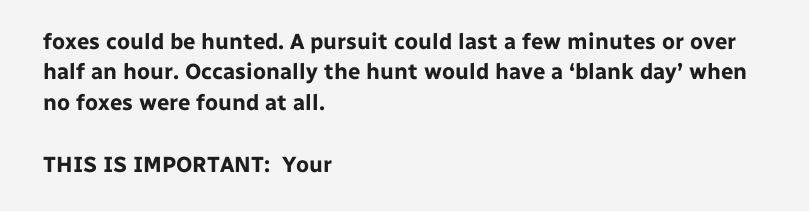foxes could be hunted. A pursuit could last a few minutes or over half an hour. Occasionally the hunt would have a ‘blank day’ when no foxes were found at all.

THIS IS IMPORTANT:  Your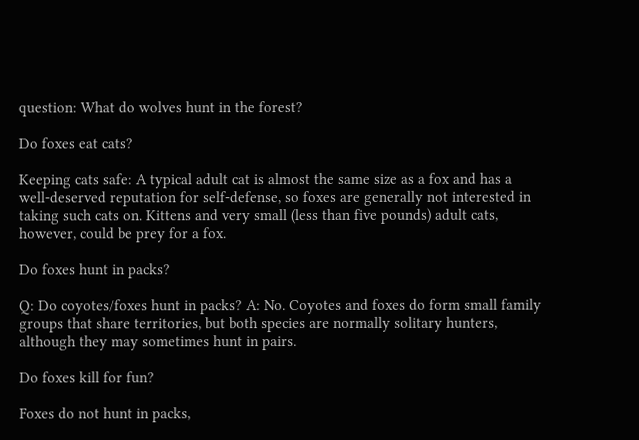question: What do wolves hunt in the forest?

Do foxes eat cats?

Keeping cats safe: A typical adult cat is almost the same size as a fox and has a well-deserved reputation for self-defense, so foxes are generally not interested in taking such cats on. Kittens and very small (less than five pounds) adult cats, however, could be prey for a fox.

Do foxes hunt in packs?

Q: Do coyotes/foxes hunt in packs? A: No. Coyotes and foxes do form small family groups that share territories, but both species are normally solitary hunters, although they may sometimes hunt in pairs.

Do foxes kill for fun?

Foxes do not hunt in packs,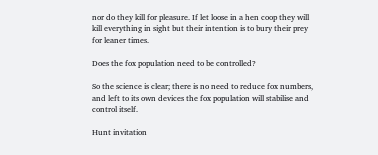nor do they kill for pleasure. If let loose in a hen coop they will kill everything in sight but their intention is to bury their prey for leaner times.

Does the fox population need to be controlled?

So the science is clear; there is no need to reduce fox numbers, and left to its own devices the fox population will stabilise and control itself.

Hunt invitation